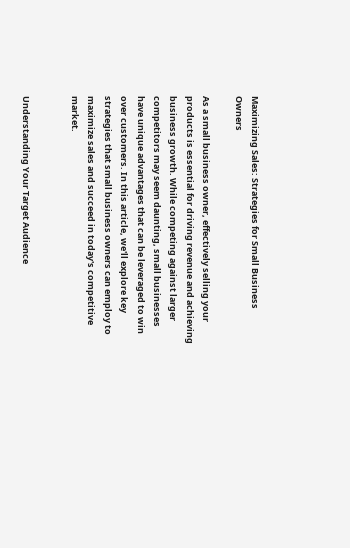Maximizing Sales: Strategies for Small Business Owners

As a small business owner, effectively selling your products is essential for driving revenue and achieving business growth. While competing against larger competitors may seem daunting, small businesses have unique advantages that can be leveraged to win over customers. In this article, we'll explore key strategies that small business owners can employ to maximize sales and succeed in today's competitive market.


Understanding Your Target Audience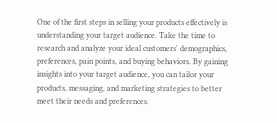One of the first steps in selling your products effectively is understanding your target audience. Take the time to research and analyze your ideal customers' demographics, preferences, pain points, and buying behaviors. By gaining insights into your target audience, you can tailor your products, messaging, and marketing strategies to better meet their needs and preferences.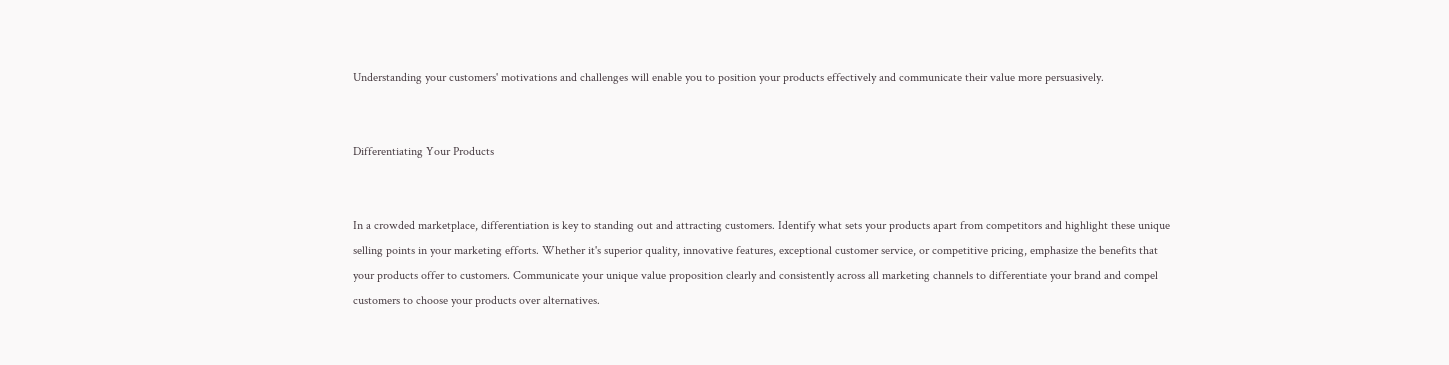Understanding your customers' motivations and challenges will enable you to position your products effectively and communicate their value more persuasively.


Differentiating Your Products


In a crowded marketplace, differentiation is key to standing out and attracting customers. Identify what sets your products apart from competitors and highlight these unique selling points in your marketing efforts. Whether it's superior quality, innovative features, exceptional customer service, or competitive pricing, emphasize the benefits that your products offer to customers. Communicate your unique value proposition clearly and consistently across all marketing channels to differentiate your brand and compel customers to choose your products over alternatives.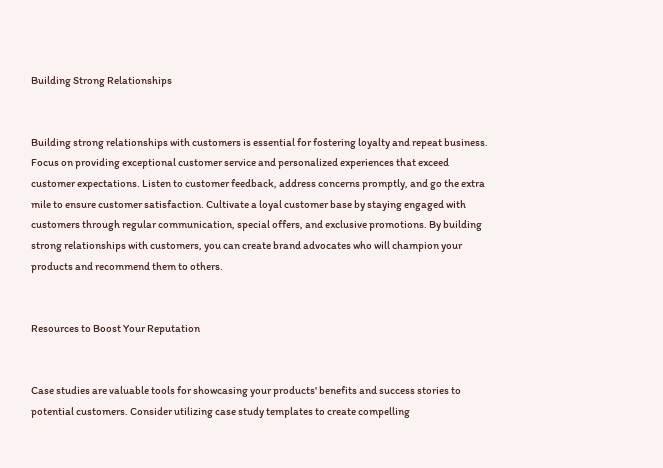Building Strong Relationships


Building strong relationships with customers is essential for fostering loyalty and repeat business. Focus on providing exceptional customer service and personalized experiences that exceed customer expectations. Listen to customer feedback, address concerns promptly, and go the extra mile to ensure customer satisfaction. Cultivate a loyal customer base by staying engaged with customers through regular communication, special offers, and exclusive promotions. By building strong relationships with customers, you can create brand advocates who will champion your products and recommend them to others.


Resources to Boost Your Reputation


Case studies are valuable tools for showcasing your products' benefits and success stories to potential customers. Consider utilizing case study templates to create compelling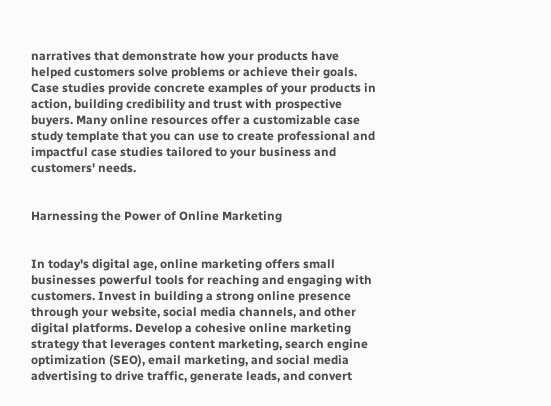narratives that demonstrate how your products have helped customers solve problems or achieve their goals. Case studies provide concrete examples of your products in action, building credibility and trust with prospective buyers. Many online resources offer a customizable case study template that you can use to create professional and impactful case studies tailored to your business and customers' needs.


Harnessing the Power of Online Marketing


In today's digital age, online marketing offers small businesses powerful tools for reaching and engaging with customers. Invest in building a strong online presence through your website, social media channels, and other digital platforms. Develop a cohesive online marketing strategy that leverages content marketing, search engine optimization (SEO), email marketing, and social media advertising to drive traffic, generate leads, and convert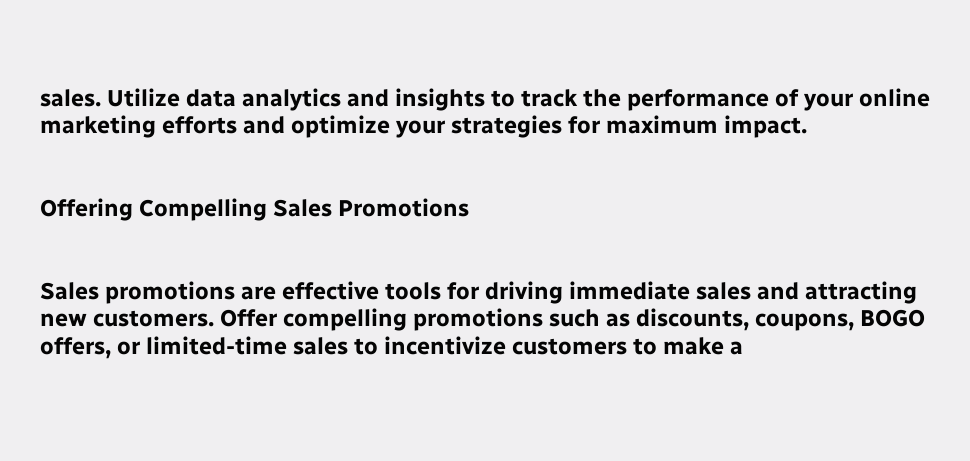sales. Utilize data analytics and insights to track the performance of your online marketing efforts and optimize your strategies for maximum impact.


Offering Compelling Sales Promotions


Sales promotions are effective tools for driving immediate sales and attracting new customers. Offer compelling promotions such as discounts, coupons, BOGO offers, or limited-time sales to incentivize customers to make a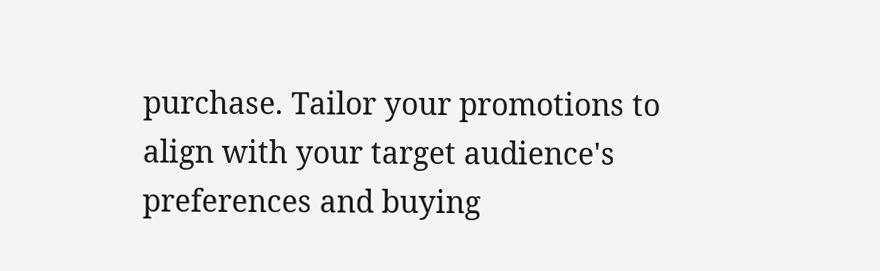purchase. Tailor your promotions to align with your target audience's preferences and buying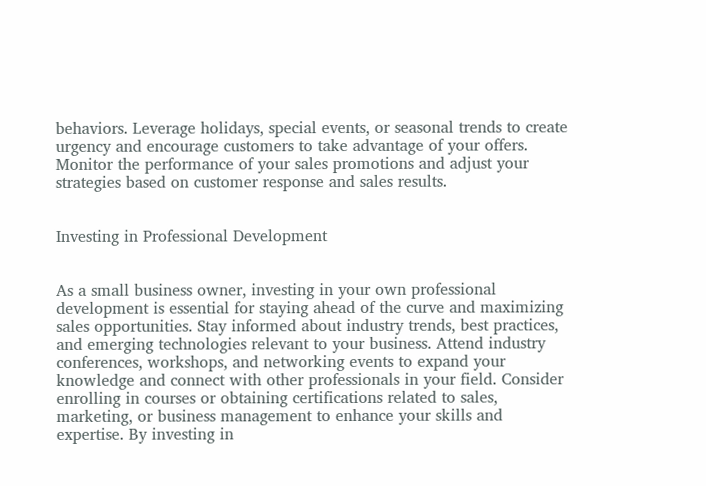behaviors. Leverage holidays, special events, or seasonal trends to create urgency and encourage customers to take advantage of your offers. Monitor the performance of your sales promotions and adjust your strategies based on customer response and sales results.


Investing in Professional Development


As a small business owner, investing in your own professional development is essential for staying ahead of the curve and maximizing sales opportunities. Stay informed about industry trends, best practices, and emerging technologies relevant to your business. Attend industry conferences, workshops, and networking events to expand your knowledge and connect with other professionals in your field. Consider enrolling in courses or obtaining certifications related to sales, marketing, or business management to enhance your skills and expertise. By investing in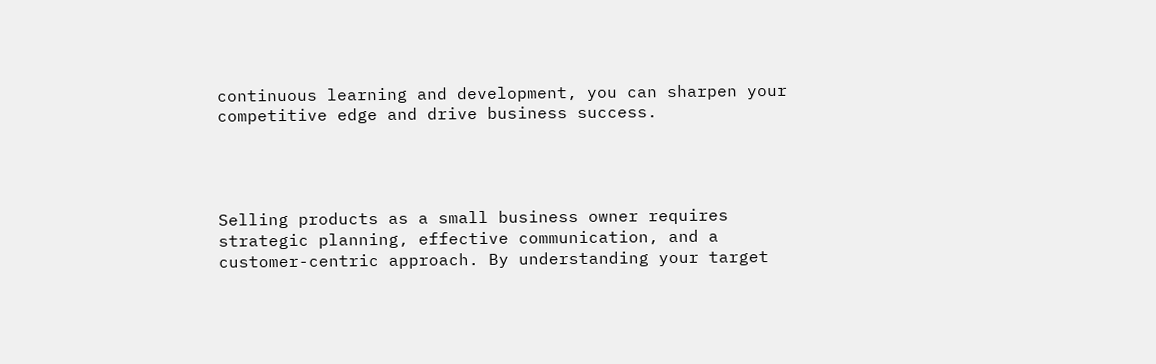continuous learning and development, you can sharpen your competitive edge and drive business success.




Selling products as a small business owner requires strategic planning, effective communication, and a customer-centric approach. By understanding your target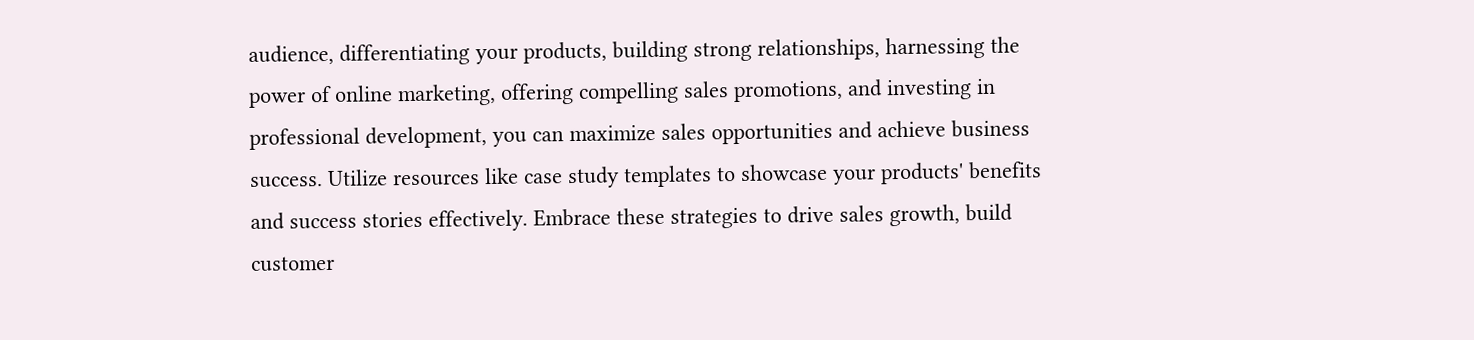audience, differentiating your products, building strong relationships, harnessing the power of online marketing, offering compelling sales promotions, and investing in professional development, you can maximize sales opportunities and achieve business success. Utilize resources like case study templates to showcase your products' benefits and success stories effectively. Embrace these strategies to drive sales growth, build customer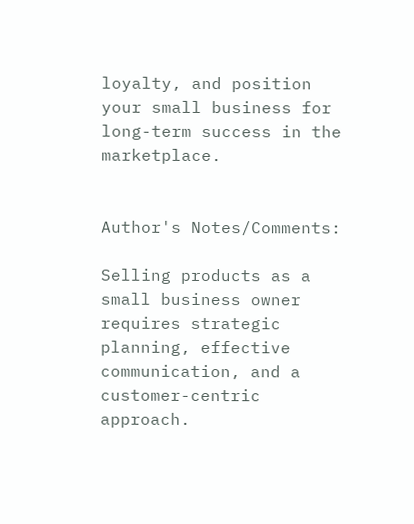loyalty, and position your small business for long-term success in the marketplace.


Author's Notes/Comments:

Selling products as a small business owner requires strategic planning, effective communication, and a customer-centric approach.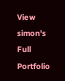View simon's Full Portfolio